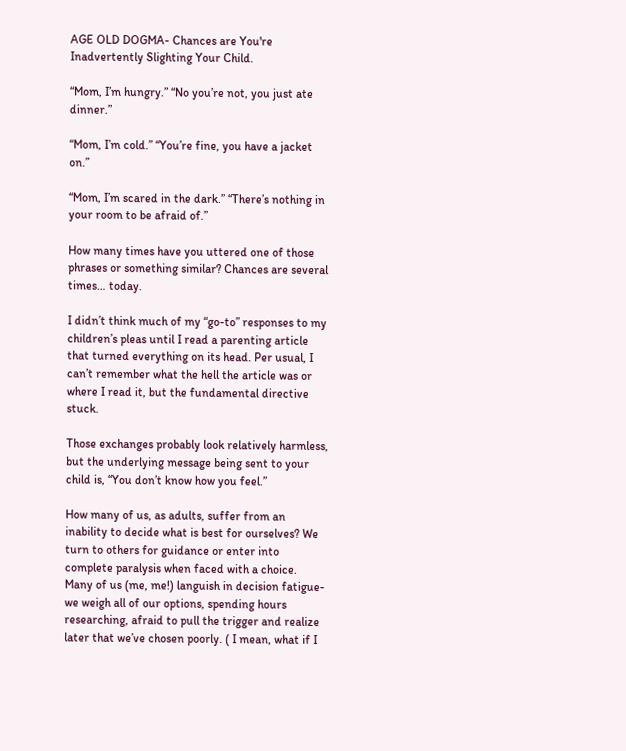AGE OLD DOGMA- Chances are You're Inadvertently Slighting Your Child.

“Mom, I’m hungry.” “No you’re not, you just ate dinner.”

“Mom, I’m cold.” “You’re fine, you have a jacket on.”

“Mom, I’m scared in the dark.” “There’s nothing in your room to be afraid of.”

How many times have you uttered one of those phrases or something similar? Chances are several times… today.

I didn’t think much of my “go-to” responses to my children’s pleas until I read a parenting article that turned everything on its head. Per usual, I can’t remember what the hell the article was or where I read it, but the fundamental directive stuck.

Those exchanges probably look relatively harmless, but the underlying message being sent to your child is, “You don’t know how you feel.”

How many of us, as adults, suffer from an inability to decide what is best for ourselves? We turn to others for guidance or enter into complete paralysis when faced with a choice. Many of us (me, me!) languish in decision fatigue- we weigh all of our options, spending hours researching, afraid to pull the trigger and realize later that we’ve chosen poorly. ( I mean, what if I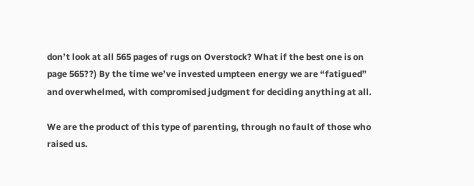don’t look at all 565 pages of rugs on Overstock? What if the best one is on page 565??) By the time we’ve invested umpteen energy we are “fatigued” and overwhelmed, with compromised judgment for deciding anything at all.

We are the product of this type of parenting, through no fault of those who raised us.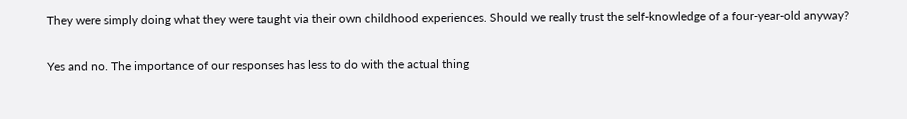They were simply doing what they were taught via their own childhood experiences. Should we really trust the self-knowledge of a four-year-old anyway?


Yes and no. The importance of our responses has less to do with the actual thing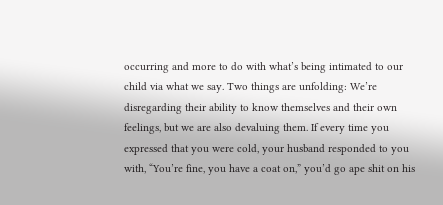occurring and more to do with what’s being intimated to our child via what we say. Two things are unfolding: We’re disregarding their ability to know themselves and their own feelings, but we are also devaluing them. If every time you expressed that you were cold, your husband responded to you with, “You’re fine, you have a coat on,” you’d go ape shit on his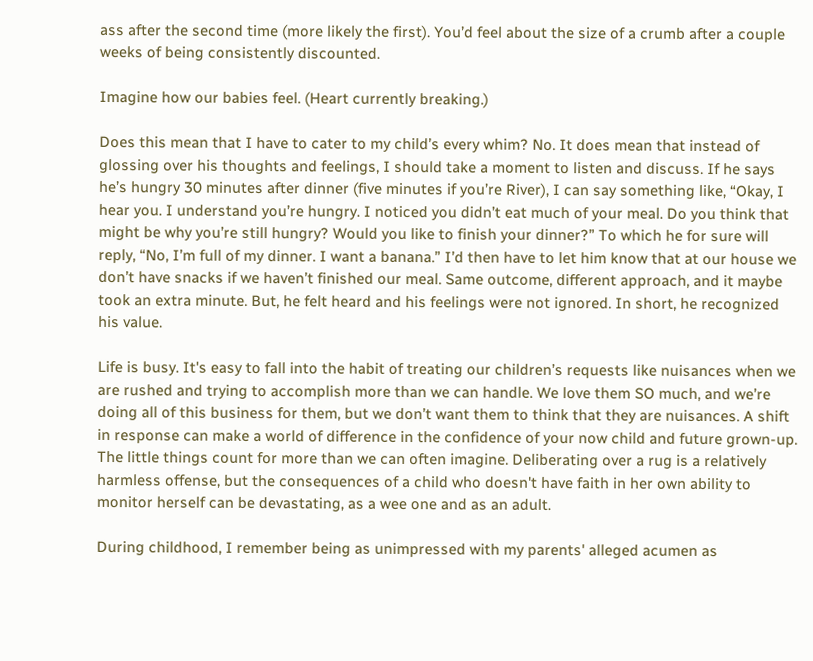ass after the second time (more likely the first). You’d feel about the size of a crumb after a couple weeks of being consistently discounted.

Imagine how our babies feel. (Heart currently breaking.)

Does this mean that I have to cater to my child’s every whim? No. It does mean that instead of glossing over his thoughts and feelings, I should take a moment to listen and discuss. If he says he’s hungry 30 minutes after dinner (five minutes if you’re River), I can say something like, “Okay, I hear you. I understand you’re hungry. I noticed you didn’t eat much of your meal. Do you think that might be why you’re still hungry? Would you like to finish your dinner?” To which he for sure will reply, “No, I’m full of my dinner. I want a banana.” I’d then have to let him know that at our house we don’t have snacks if we haven’t finished our meal. Same outcome, different approach, and it maybe took an extra minute. But, he felt heard and his feelings were not ignored. In short, he recognized his value.

Life is busy. It's easy to fall into the habit of treating our children’s requests like nuisances when we are rushed and trying to accomplish more than we can handle. We love them SO much, and we’re doing all of this business for them, but we don’t want them to think that they are nuisances. A shift in response can make a world of difference in the confidence of your now child and future grown-up. The little things count for more than we can often imagine. Deliberating over a rug is a relatively harmless offense, but the consequences of a child who doesn't have faith in her own ability to monitor herself can be devastating, as a wee one and as an adult.

During childhood, I remember being as unimpressed with my parents' alleged acumen as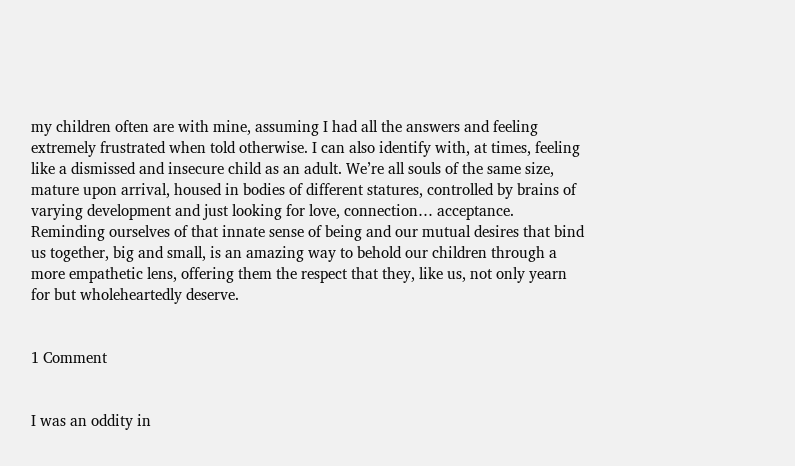my children often are with mine, assuming I had all the answers and feeling extremely frustrated when told otherwise. I can also identify with, at times, feeling like a dismissed and insecure child as an adult. We’re all souls of the same size, mature upon arrival, housed in bodies of different statures, controlled by brains of varying development and just looking for love, connection… acceptance. Reminding ourselves of that innate sense of being and our mutual desires that bind us together, big and small, is an amazing way to behold our children through a more empathetic lens, offering them the respect that they, like us, not only yearn for but wholeheartedly deserve.


1 Comment


I was an oddity in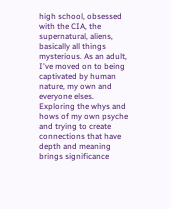high school, obsessed with the CIA, the supernatural, aliens, basically all things mysterious. As an adult, I've moved on to being captivated by human nature, my own and everyone elses. Exploring the whys and hows of my own psyche and trying to create connections that have depth and meaning brings significance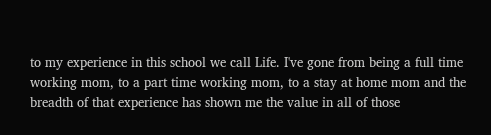to my experience in this school we call Life. I've gone from being a full time working mom, to a part time working mom, to a stay at home mom and the breadth of that experience has shown me the value in all of those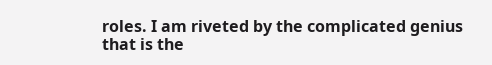roles. I am riveted by the complicated genius that is the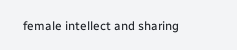female intellect and sharing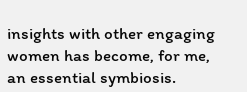insights with other engaging women has become, for me, an essential symbiosis.